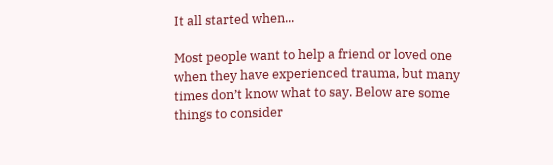It all started when...

Most people want to help a friend or loved one when they have experienced trauma, but many times don’t know what to say. Below are some things to consider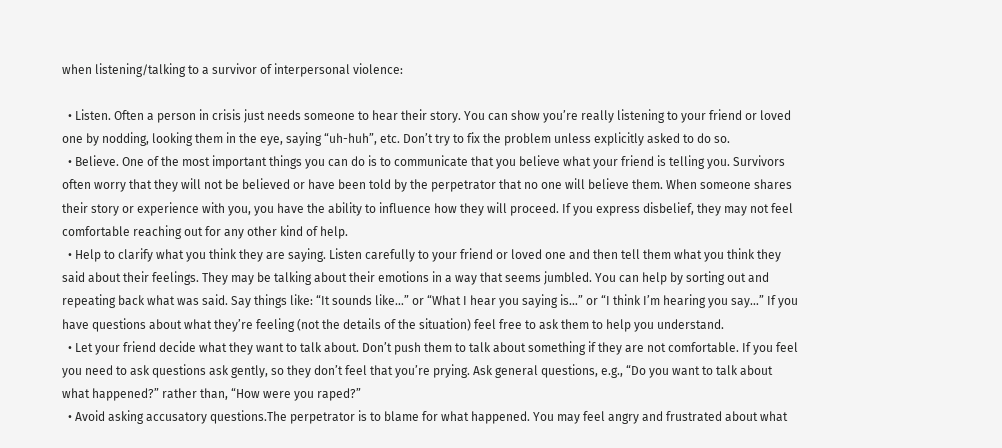when listening/talking to a survivor of interpersonal violence:

  • Listen. Often a person in crisis just needs someone to hear their story. You can show you’re really listening to your friend or loved one by nodding, looking them in the eye, saying “uh-huh”, etc. Don’t try to fix the problem unless explicitly asked to do so.
  • Believe. One of the most important things you can do is to communicate that you believe what your friend is telling you. Survivors often worry that they will not be believed or have been told by the perpetrator that no one will believe them. When someone shares their story or experience with you, you have the ability to influence how they will proceed. If you express disbelief, they may not feel comfortable reaching out for any other kind of help.
  • Help to clarify what you think they are saying. Listen carefully to your friend or loved one and then tell them what you think they said about their feelings. They may be talking about their emotions in a way that seems jumbled. You can help by sorting out and repeating back what was said. Say things like: “It sounds like…” or “What I hear you saying is…” or “I think I’m hearing you say…” If you have questions about what they’re feeling (not the details of the situation) feel free to ask them to help you understand.
  • Let your friend decide what they want to talk about. Don’t push them to talk about something if they are not comfortable. If you feel you need to ask questions ask gently, so they don’t feel that you’re prying. Ask general questions, e.g., “Do you want to talk about what happened?” rather than, “How were you raped?”
  • Avoid asking accusatory questions.The perpetrator is to blame for what happened. You may feel angry and frustrated about what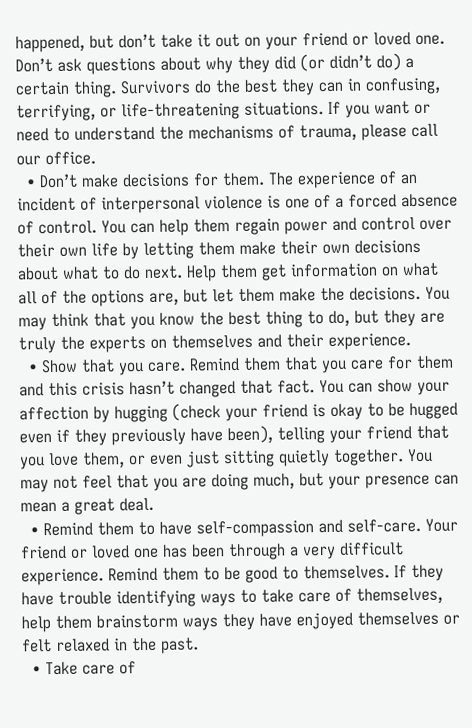happened, but don’t take it out on your friend or loved one. Don’t ask questions about why they did (or didn’t do) a certain thing. Survivors do the best they can in confusing, terrifying, or life-threatening situations. If you want or need to understand the mechanisms of trauma, please call our office.
  • Don’t make decisions for them. The experience of an incident of interpersonal violence is one of a forced absence of control. You can help them regain power and control over their own life by letting them make their own decisions about what to do next. Help them get information on what all of the options are, but let them make the decisions. You may think that you know the best thing to do, but they are truly the experts on themselves and their experience.
  • Show that you care. Remind them that you care for them and this crisis hasn’t changed that fact. You can show your affection by hugging (check your friend is okay to be hugged even if they previously have been), telling your friend that you love them, or even just sitting quietly together. You may not feel that you are doing much, but your presence can mean a great deal.
  • Remind them to have self-compassion and self-care. Your friend or loved one has been through a very difficult experience. Remind them to be good to themselves. If they have trouble identifying ways to take care of themselves, help them brainstorm ways they have enjoyed themselves or felt relaxed in the past.
  • Take care of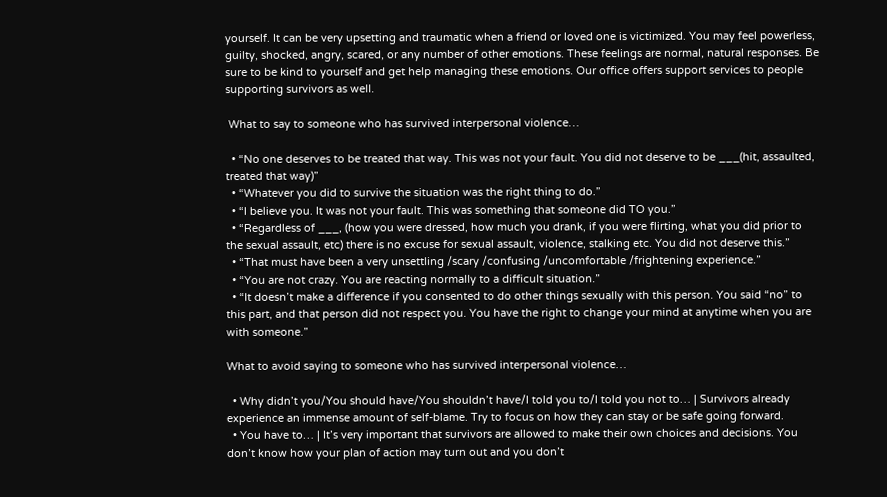yourself. It can be very upsetting and traumatic when a friend or loved one is victimized. You may feel powerless, guilty, shocked, angry, scared, or any number of other emotions. These feelings are normal, natural responses. Be sure to be kind to yourself and get help managing these emotions. Our office offers support services to people supporting survivors as well.

 What to say to someone who has survived interpersonal violence…

  • “No one deserves to be treated that way. This was not your fault. You did not deserve to be ___(hit, assaulted, treated that way)”
  • “Whatever you did to survive the situation was the right thing to do.”
  • “I believe you. It was not your fault. This was something that someone did TO you.”
  • “Regardless of ___, (how you were dressed, how much you drank, if you were flirting, what you did prior to the sexual assault, etc) there is no excuse for sexual assault, violence, stalking etc. You did not deserve this.”
  • “That must have been a very unsettling /scary /confusing /uncomfortable /frightening experience.”
  • “You are not crazy. You are reacting normally to a difficult situation.”
  • “It doesn’t make a difference if you consented to do other things sexually with this person. You said “no” to this part, and that person did not respect you. You have the right to change your mind at anytime when you are with someone.”

What to avoid saying to someone who has survived interpersonal violence…

  • Why didn’t you/You should have/You shouldn’t have/I told you to/I told you not to… | Survivors already experience an immense amount of self-blame. Try to focus on how they can stay or be safe going forward.
  • You have to… | It’s very important that survivors are allowed to make their own choices and decisions. You don’t know how your plan of action may turn out and you don’t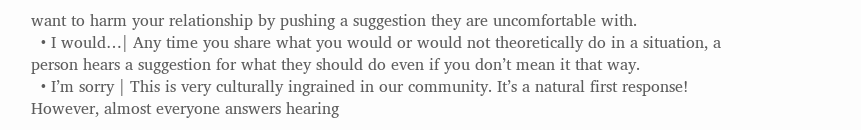want to harm your relationship by pushing a suggestion they are uncomfortable with.
  • I would…| Any time you share what you would or would not theoretically do in a situation, a person hears a suggestion for what they should do even if you don’t mean it that way.
  • I’m sorry | This is very culturally ingrained in our community. It’s a natural first response! However, almost everyone answers hearing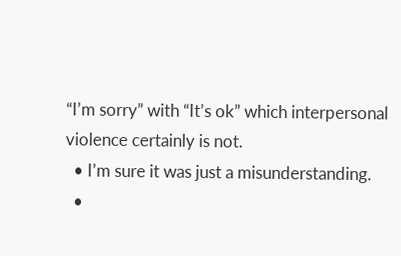“I’m sorry” with “It’s ok” which interpersonal violence certainly is not.
  • I’m sure it was just a misunderstanding.
  •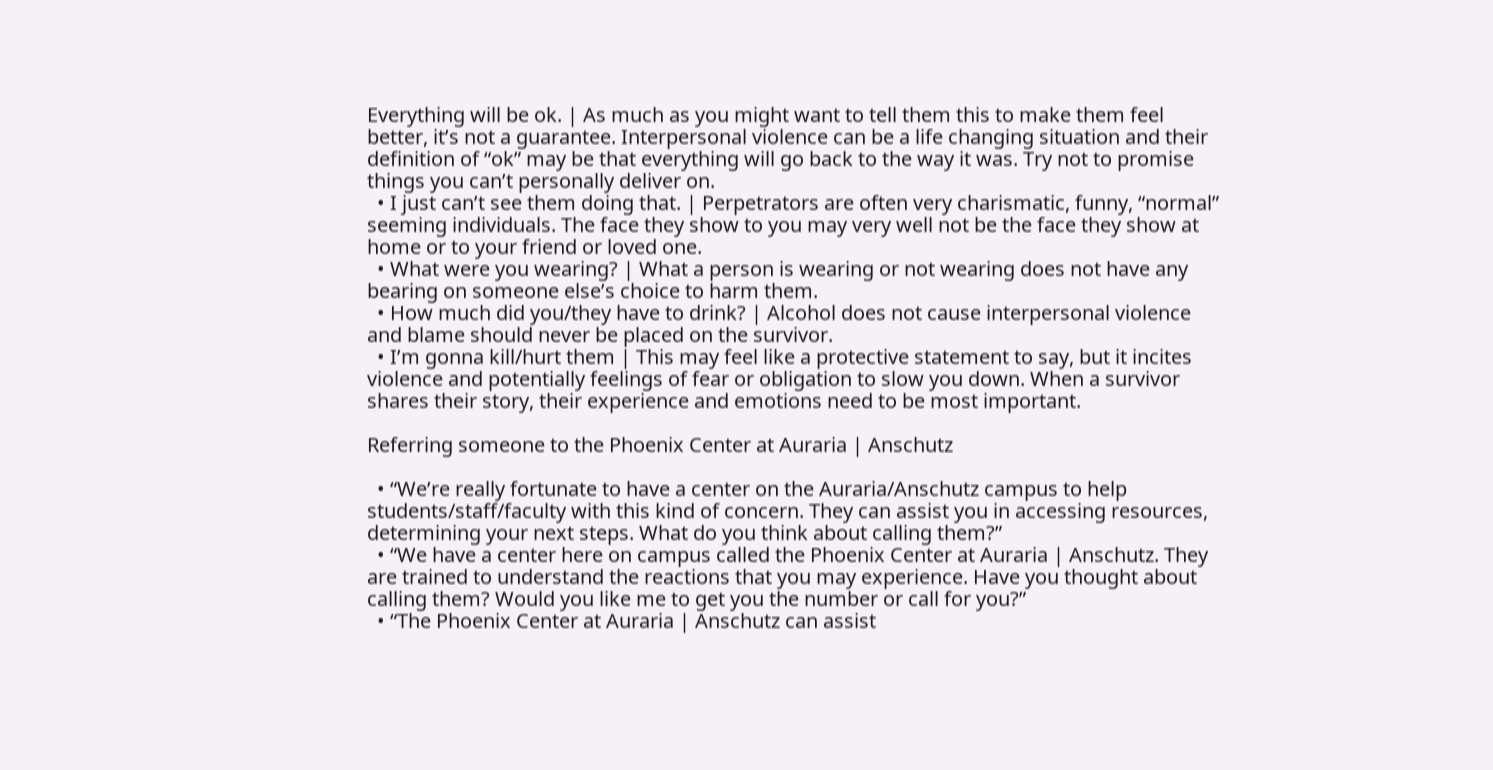Everything will be ok. | As much as you might want to tell them this to make them feel better, it’s not a guarantee. Interpersonal violence can be a life changing situation and their definition of “ok” may be that everything will go back to the way it was. Try not to promise things you can’t personally deliver on.
  • I just can’t see them doing that. | Perpetrators are often very charismatic, funny, “normal” seeming individuals. The face they show to you may very well not be the face they show at home or to your friend or loved one.
  • What were you wearing? | What a person is wearing or not wearing does not have any bearing on someone else’s choice to harm them.
  • How much did you/they have to drink? | Alcohol does not cause interpersonal violence and blame should never be placed on the survivor.
  • I’m gonna kill/hurt them | This may feel like a protective statement to say, but it incites violence and potentially feelings of fear or obligation to slow you down. When a survivor shares their story, their experience and emotions need to be most important.

Referring someone to the Phoenix Center at Auraria | Anschutz

  • “We’re really fortunate to have a center on the Auraria/Anschutz campus to help students/staff/faculty with this kind of concern. They can assist you in accessing resources, determining your next steps. What do you think about calling them?”
  • “We have a center here on campus called the Phoenix Center at Auraria | Anschutz. They are trained to understand the reactions that you may experience. Have you thought about calling them? Would you like me to get you the number or call for you?”
  • “The Phoenix Center at Auraria | Anschutz can assist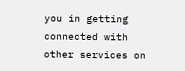you in getting connected with other services on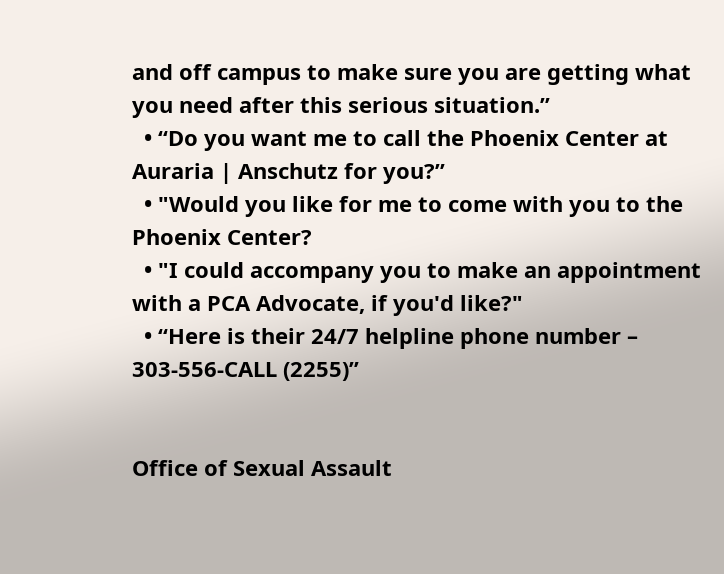and off campus to make sure you are getting what you need after this serious situation.”
  • “Do you want me to call the Phoenix Center at Auraria | Anschutz for you?”
  • "Would you like for me to come with you to the Phoenix Center?
  • "I could accompany you to make an appointment with a PCA Advocate, if you'd like?"
  • “Here is their 24/7 helpline phone number – 303-556-CALL (2255)”


Office of Sexual Assault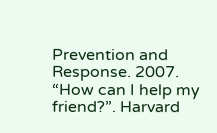Prevention and Response. 2007. “How can I help my friend?”. Harvard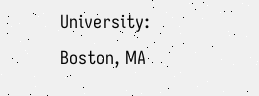University: Boston, MA